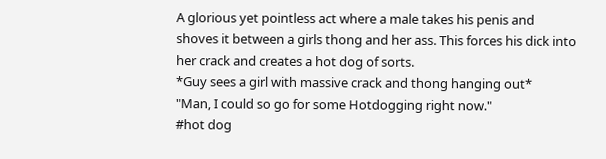A glorious yet pointless act where a male takes his penis and shoves it between a girls thong and her ass. This forces his dick into her crack and creates a hot dog of sorts.
*Guy sees a girl with massive crack and thong hanging out*
"Man, I could so go for some Hotdogging right now."
#hot dog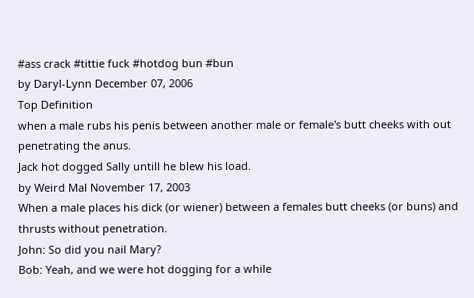#ass crack #tittie fuck #hotdog bun #bun
by Daryl-Lynn December 07, 2006
Top Definition
when a male rubs his penis between another male or female's butt cheeks with out penetrating the anus.
Jack hot dogged Sally untill he blew his load.
by Weird Mal November 17, 2003
When a male places his dick (or wiener) between a females butt cheeks (or buns) and thrusts without penetration.
John: So did you nail Mary?
Bob: Yeah, and we were hot dogging for a while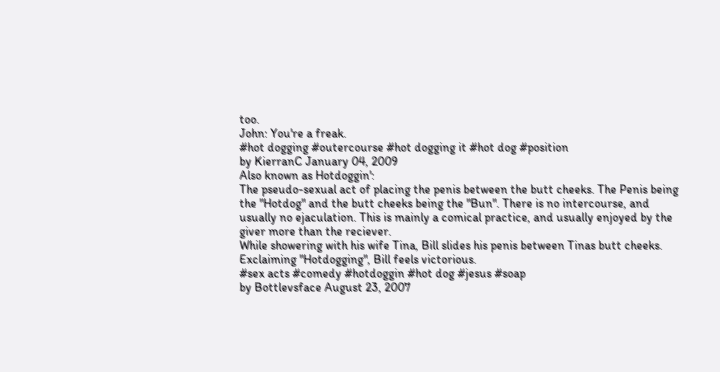too.
John: You're a freak.
#hot dogging #outercourse #hot dogging it #hot dog #position
by KierranC January 04, 2009
Also known as Hotdoggin':
The pseudo-sexual act of placing the penis between the butt cheeks. The Penis being the "Hotdog" and the butt cheeks being the "Bun". There is no intercourse, and usually no ejaculation. This is mainly a comical practice, and usually enjoyed by the giver more than the reciever.
While showering with his wife Tina, Bill slides his penis between Tinas butt cheeks. Exclaiming "Hotdogging", Bill feels victorious.
#sex acts #comedy #hotdoggin #hot dog #jesus #soap
by Bottlevsface August 23, 2007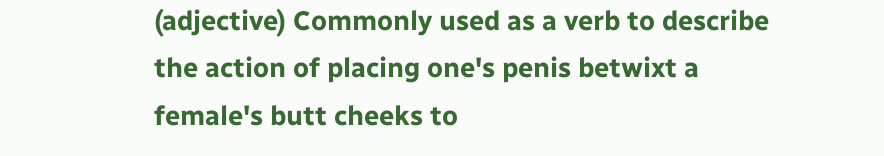(adjective) Commonly used as a verb to describe the action of placing one's penis betwixt a female's butt cheeks to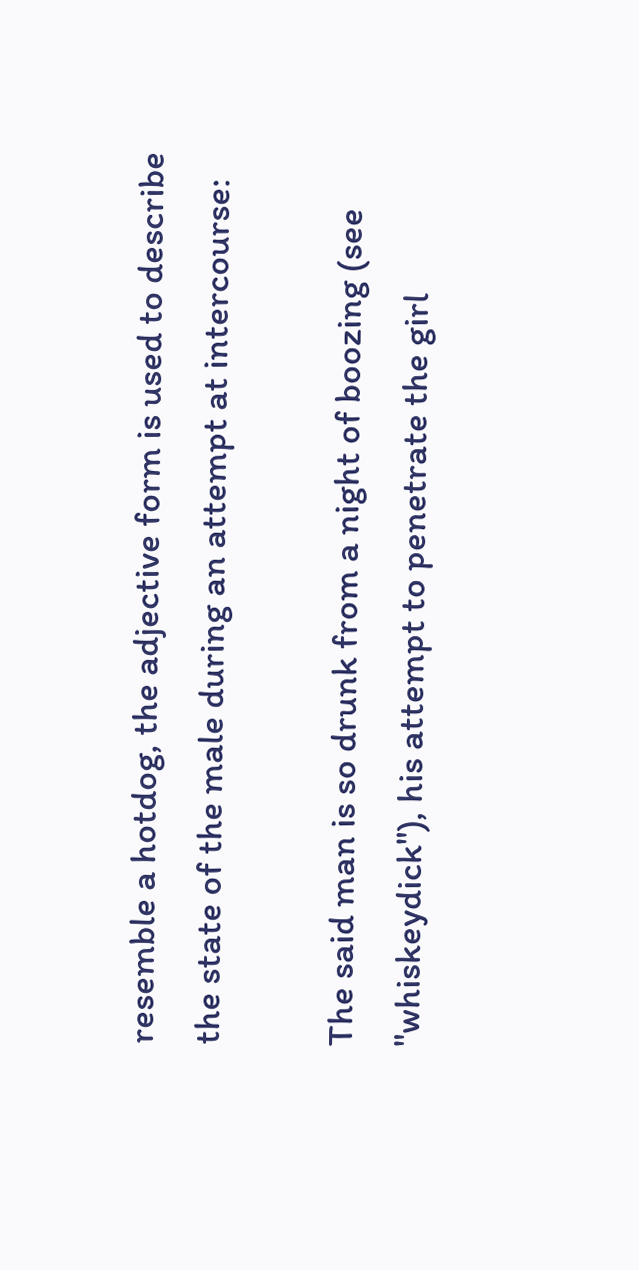resemble a hotdog, the adjective form is used to describe the state of the male during an attempt at intercourse:

The said man is so drunk from a night of boozing (see "whiskeydick"), his attempt to penetrate the girl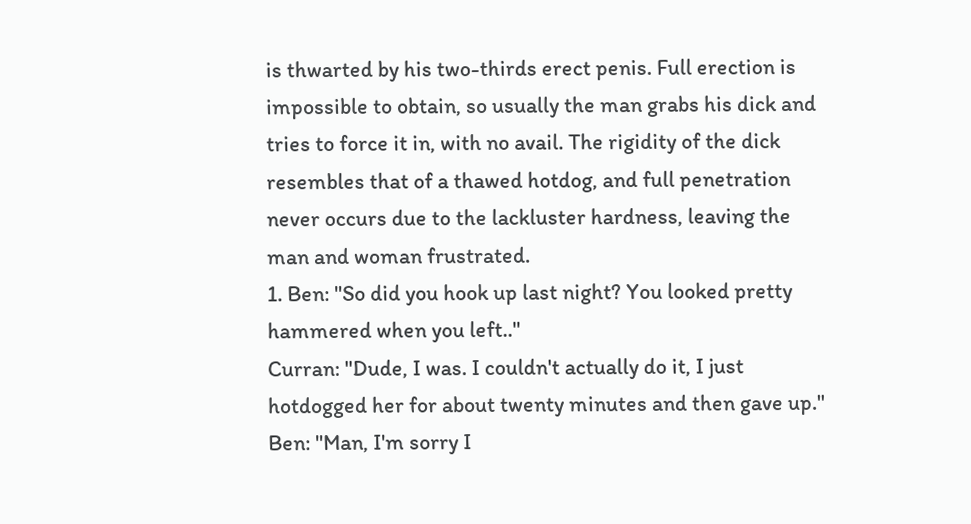is thwarted by his two-thirds erect penis. Full erection is impossible to obtain, so usually the man grabs his dick and tries to force it in, with no avail. The rigidity of the dick resembles that of a thawed hotdog, and full penetration never occurs due to the lackluster hardness, leaving the man and woman frustrated.
1. Ben: "So did you hook up last night? You looked pretty hammered when you left.."
Curran: "Dude, I was. I couldn't actually do it, I just hotdogged her for about twenty minutes and then gave up."
Ben: "Man, I'm sorry I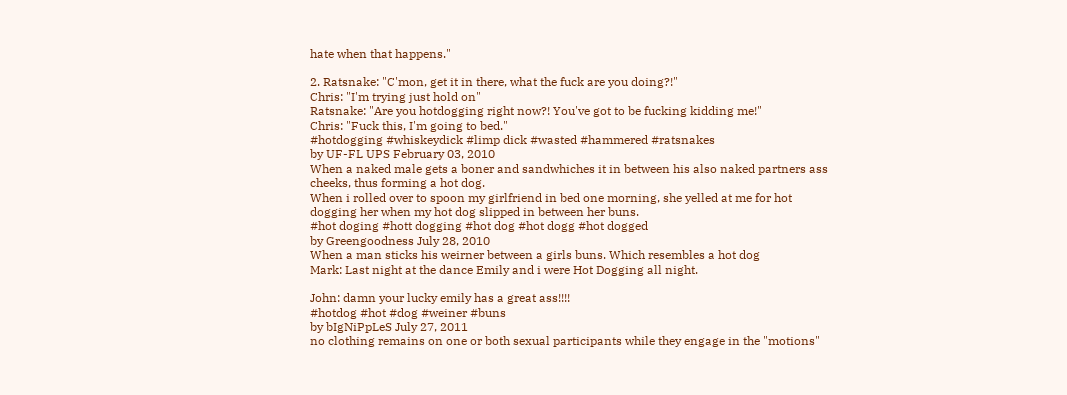hate when that happens."

2. Ratsnake: "C'mon, get it in there, what the fuck are you doing?!"
Chris: "I'm trying just hold on"
Ratsnake: "Are you hotdogging right now?! You've got to be fucking kidding me!"
Chris: "Fuck this, I'm going to bed."
#hotdogging #whiskeydick #limp dick #wasted #hammered #ratsnakes
by UF-FL UPS February 03, 2010
When a naked male gets a boner and sandwhiches it in between his also naked partners ass cheeks, thus forming a hot dog.
When i rolled over to spoon my girlfriend in bed one morning, she yelled at me for hot dogging her when my hot dog slipped in between her buns.
#hot doging #hott dogging #hot dog #hot dogg #hot dogged
by Greengoodness July 28, 2010
When a man sticks his weirner between a girls buns. Which resembles a hot dog
Mark: Last night at the dance Emily and i were Hot Dogging all night.

John: damn your lucky emily has a great ass!!!!
#hotdog #hot #dog #weiner #buns
by bIgNiPpLeS July 27, 2011
no clothing remains on one or both sexual participants while they engage in the "motions"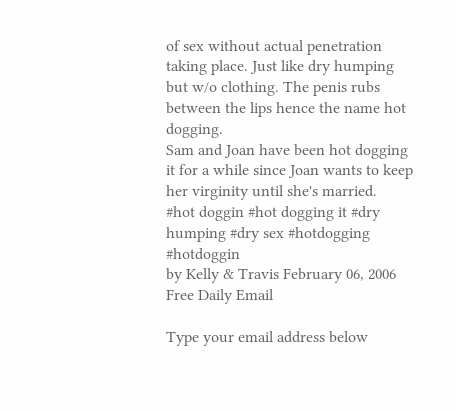of sex without actual penetration taking place. Just like dry humping but w/o clothing. The penis rubs between the lips hence the name hot dogging.
Sam and Joan have been hot dogging it for a while since Joan wants to keep her virginity until she's married.
#hot doggin #hot dogging it #dry humping #dry sex #hotdogging #hotdoggin
by Kelly & Travis February 06, 2006
Free Daily Email

Type your email address below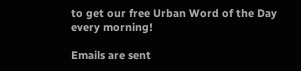to get our free Urban Word of the Day every morning!

Emails are sent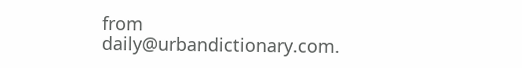from daily@urbandictionary.com.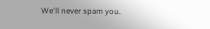We'll never spam you.